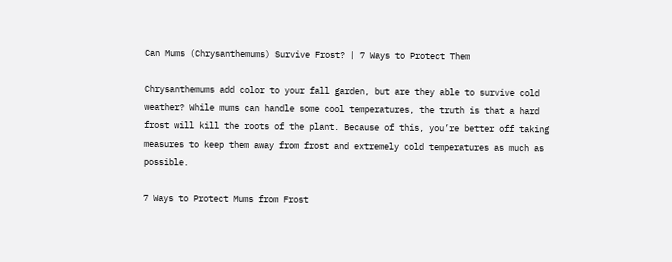Can Mums (Chrysanthemums) Survive Frost? | 7 Ways to Protect Them

Chrysanthemums add color to your fall garden, but are they able to survive cold weather? While mums can handle some cool temperatures, the truth is that a hard frost will kill the roots of the plant. Because of this, you’re better off taking measures to keep them away from frost and extremely cold temperatures as much as possible.

7 Ways to Protect Mums from Frost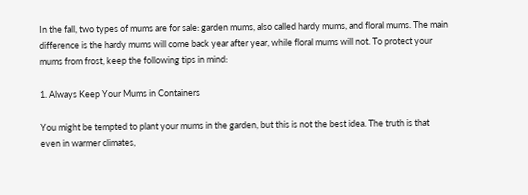In the fall, two types of mums are for sale: garden mums, also called hardy mums, and floral mums. The main difference is the hardy mums will come back year after year, while floral mums will not. To protect your mums from frost, keep the following tips in mind:

1. Always Keep Your Mums in Containers

You might be tempted to plant your mums in the garden, but this is not the best idea. The truth is that even in warmer climates,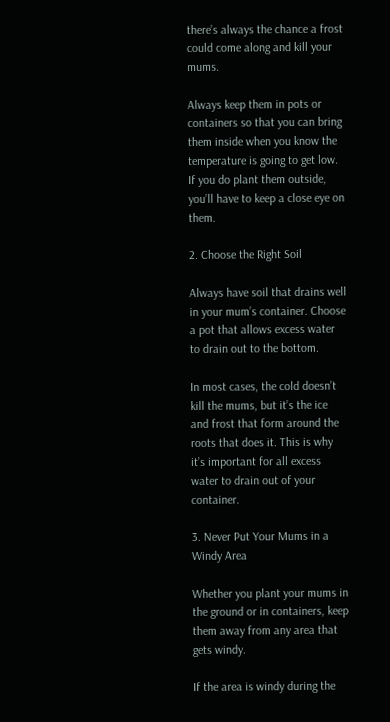there’s always the chance a frost could come along and kill your mums.

Always keep them in pots or containers so that you can bring them inside when you know the temperature is going to get low. If you do plant them outside, you’ll have to keep a close eye on them.

2. Choose the Right Soil

Always have soil that drains well in your mum’s container. Choose a pot that allows excess water to drain out to the bottom.

In most cases, the cold doesn’t kill the mums, but it’s the ice and frost that form around the roots that does it. This is why it’s important for all excess water to drain out of your container.

3. Never Put Your Mums in a Windy Area

Whether you plant your mums in the ground or in containers, keep them away from any area that gets windy.

If the area is windy during the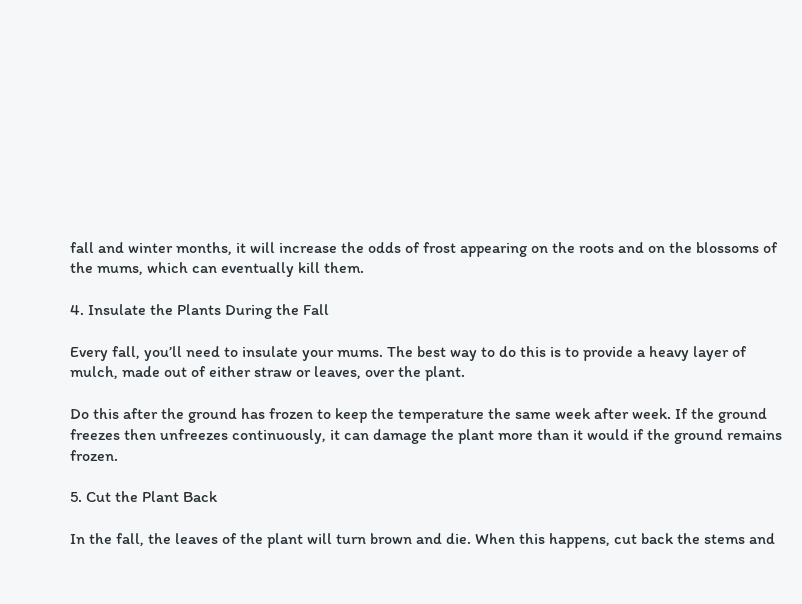fall and winter months, it will increase the odds of frost appearing on the roots and on the blossoms of the mums, which can eventually kill them.

4. Insulate the Plants During the Fall

Every fall, you’ll need to insulate your mums. The best way to do this is to provide a heavy layer of mulch, made out of either straw or leaves, over the plant.

Do this after the ground has frozen to keep the temperature the same week after week. If the ground freezes then unfreezes continuously, it can damage the plant more than it would if the ground remains frozen.

5. Cut the Plant Back

In the fall, the leaves of the plant will turn brown and die. When this happens, cut back the stems and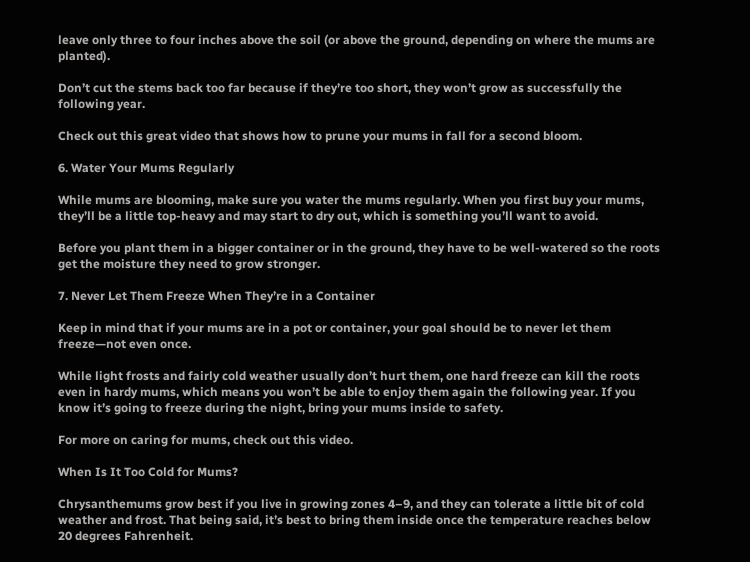leave only three to four inches above the soil (or above the ground, depending on where the mums are planted).

Don’t cut the stems back too far because if they’re too short, they won’t grow as successfully the following year.

Check out this great video that shows how to prune your mums in fall for a second bloom.

6. Water Your Mums Regularly

While mums are blooming, make sure you water the mums regularly. When you first buy your mums, they’ll be a little top-heavy and may start to dry out, which is something you’ll want to avoid.

Before you plant them in a bigger container or in the ground, they have to be well-watered so the roots get the moisture they need to grow stronger.

7. Never Let Them Freeze When They’re in a Container

Keep in mind that if your mums are in a pot or container, your goal should be to never let them freeze—not even once.

While light frosts and fairly cold weather usually don’t hurt them, one hard freeze can kill the roots even in hardy mums, which means you won’t be able to enjoy them again the following year. If you know it’s going to freeze during the night, bring your mums inside to safety.

For more on caring for mums, check out this video.

When Is It Too Cold for Mums?

Chrysanthemums grow best if you live in growing zones 4–9, and they can tolerate a little bit of cold weather and frost. That being said, it’s best to bring them inside once the temperature reaches below 20 degrees Fahrenheit.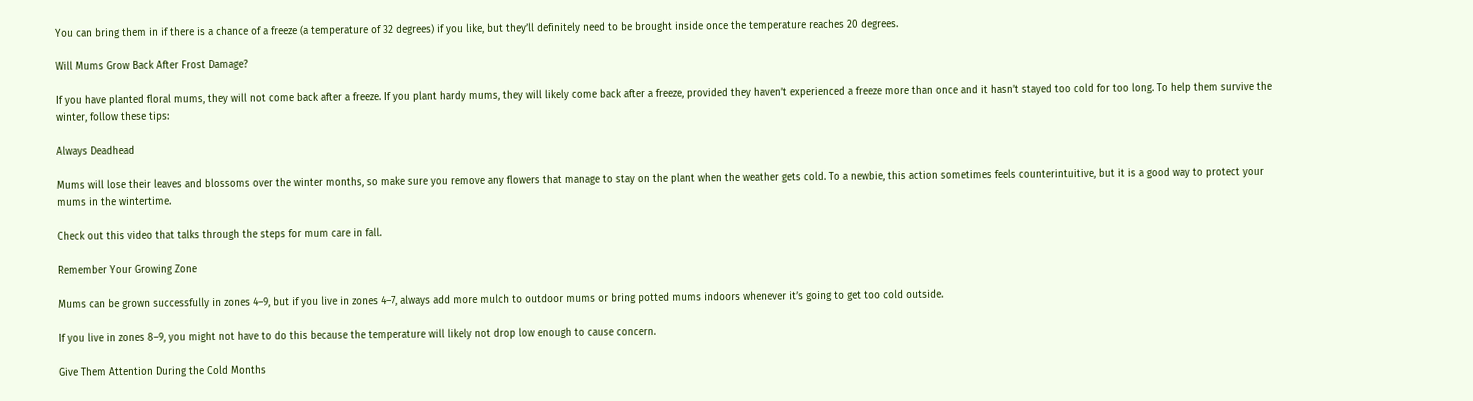You can bring them in if there is a chance of a freeze (a temperature of 32 degrees) if you like, but they’ll definitely need to be brought inside once the temperature reaches 20 degrees.

Will Mums Grow Back After Frost Damage?

If you have planted floral mums, they will not come back after a freeze. If you plant hardy mums, they will likely come back after a freeze, provided they haven’t experienced a freeze more than once and it hasn’t stayed too cold for too long. To help them survive the winter, follow these tips:

Always Deadhead

Mums will lose their leaves and blossoms over the winter months, so make sure you remove any flowers that manage to stay on the plant when the weather gets cold. To a newbie, this action sometimes feels counterintuitive, but it is a good way to protect your mums in the wintertime.

Check out this video that talks through the steps for mum care in fall.

Remember Your Growing Zone

Mums can be grown successfully in zones 4–9, but if you live in zones 4–7, always add more mulch to outdoor mums or bring potted mums indoors whenever it’s going to get too cold outside.

If you live in zones 8–9, you might not have to do this because the temperature will likely not drop low enough to cause concern.

Give Them Attention During the Cold Months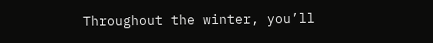Throughout the winter, you’ll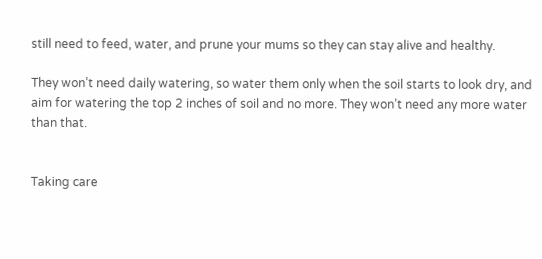still need to feed, water, and prune your mums so they can stay alive and healthy.

They won’t need daily watering, so water them only when the soil starts to look dry, and aim for watering the top 2 inches of soil and no more. They won’t need any more water than that.


Taking care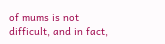of mums is not difficult, and in fact,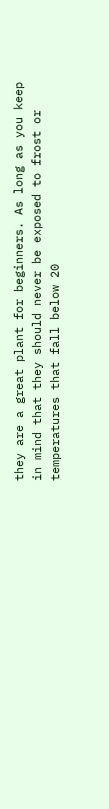they are a great plant for beginners. As long as you keep in mind that they should never be exposed to frost or temperatures that fall below 20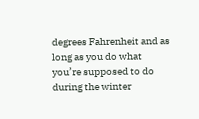degrees Fahrenheit and as long as you do what you’re supposed to do during the winter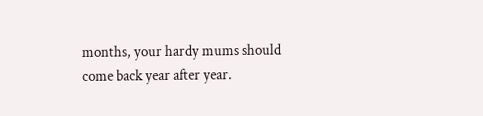months, your hardy mums should come back year after year.